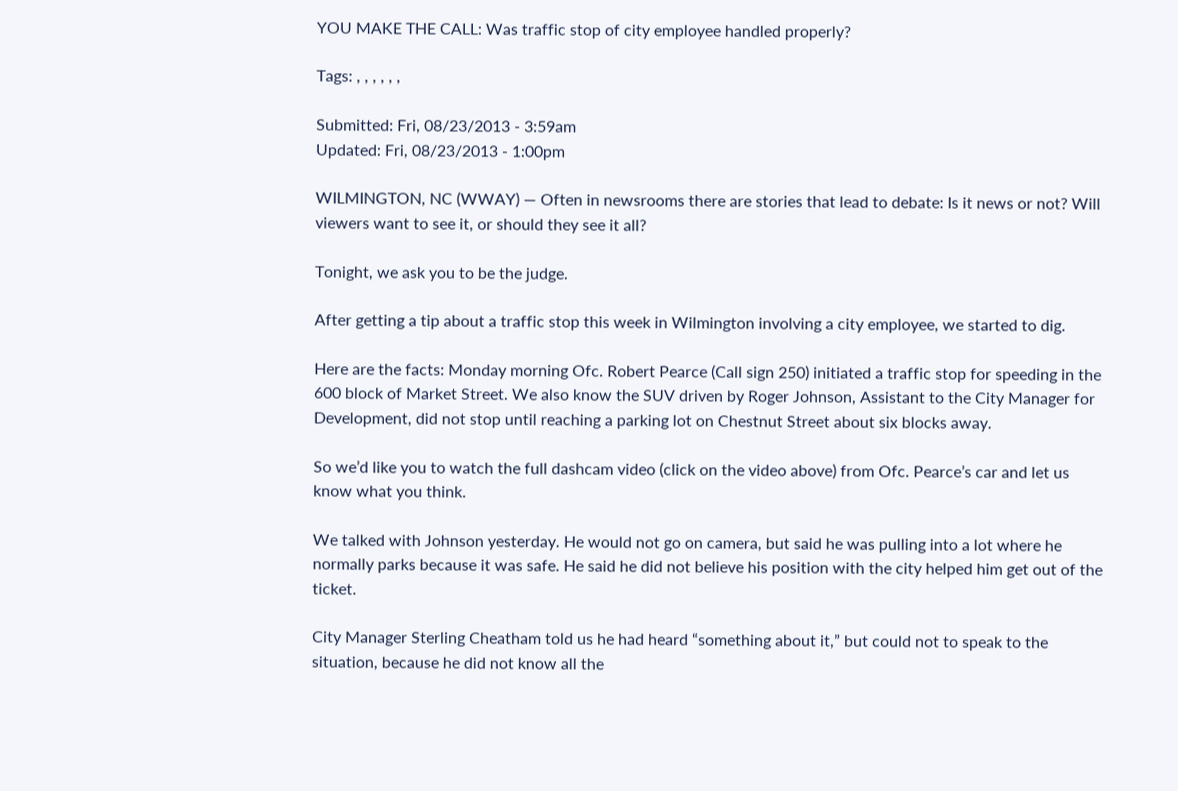YOU MAKE THE CALL: Was traffic stop of city employee handled properly?

Tags: , , , , , ,

Submitted: Fri, 08/23/2013 - 3:59am
Updated: Fri, 08/23/2013 - 1:00pm

WILMINGTON, NC (WWAY) — Often in newsrooms there are stories that lead to debate: Is it news or not? Will viewers want to see it, or should they see it all?

Tonight, we ask you to be the judge.

After getting a tip about a traffic stop this week in Wilmington involving a city employee, we started to dig.

Here are the facts: Monday morning Ofc. Robert Pearce (Call sign 250) initiated a traffic stop for speeding in the 600 block of Market Street. We also know the SUV driven by Roger Johnson, Assistant to the City Manager for Development, did not stop until reaching a parking lot on Chestnut Street about six blocks away.

So we’d like you to watch the full dashcam video (click on the video above) from Ofc. Pearce’s car and let us know what you think.

We talked with Johnson yesterday. He would not go on camera, but said he was pulling into a lot where he normally parks because it was safe. He said he did not believe his position with the city helped him get out of the ticket.

City Manager Sterling Cheatham told us he had heard “something about it,” but could not to speak to the situation, because he did not know all the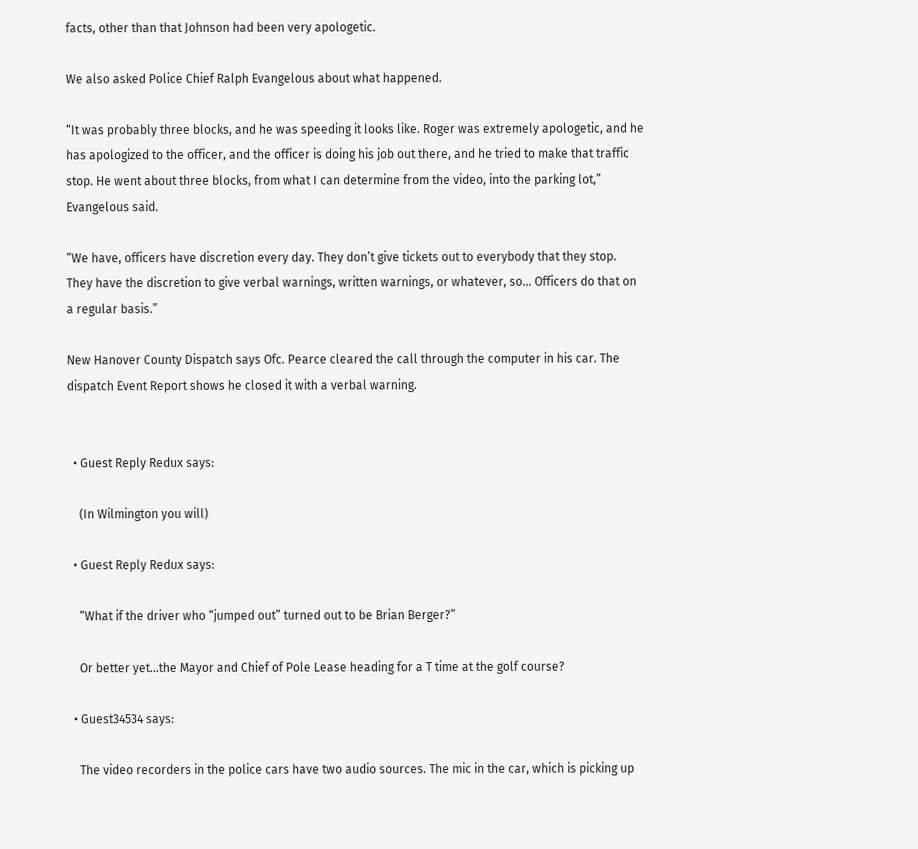facts, other than that Johnson had been very apologetic.

We also asked Police Chief Ralph Evangelous about what happened.

“It was probably three blocks, and he was speeding it looks like. Roger was extremely apologetic, and he has apologized to the officer, and the officer is doing his job out there, and he tried to make that traffic stop. He went about three blocks, from what I can determine from the video, into the parking lot,” Evangelous said.

“We have, officers have discretion every day. They don’t give tickets out to everybody that they stop. They have the discretion to give verbal warnings, written warnings, or whatever, so… Officers do that on a regular basis.”

New Hanover County Dispatch says Ofc. Pearce cleared the call through the computer in his car. The dispatch Event Report shows he closed it with a verbal warning.


  • Guest Reply Redux says:

    (In Wilmington you will)

  • Guest Reply Redux says:

    “What if the driver who “jumped out” turned out to be Brian Berger?”

    Or better yet…the Mayor and Chief of Pole Lease heading for a T time at the golf course?

  • Guest34534 says:

    The video recorders in the police cars have two audio sources. The mic in the car, which is picking up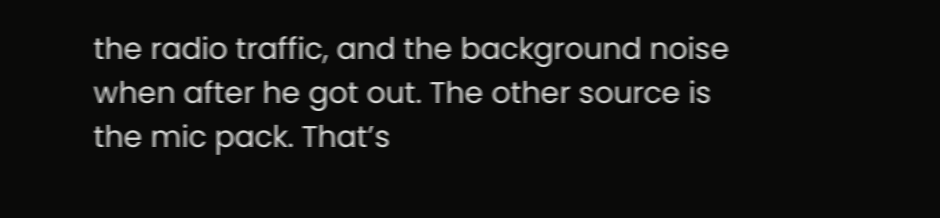the radio traffic, and the background noise when after he got out. The other source is the mic pack. That’s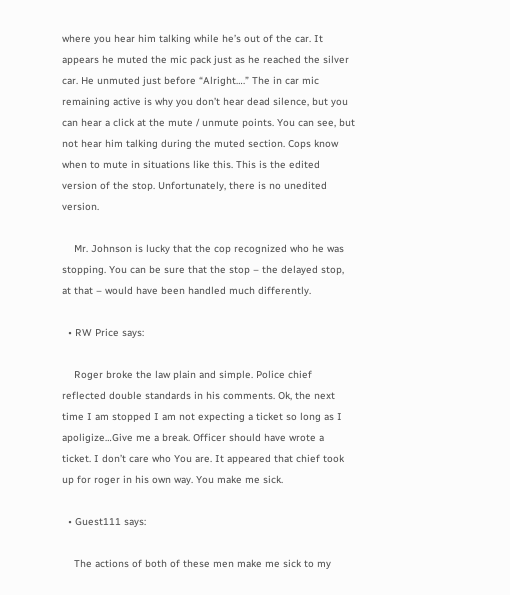where you hear him talking while he’s out of the car. It appears he muted the mic pack just as he reached the silver car. He unmuted just before “Alright….” The in car mic remaining active is why you don’t hear dead silence, but you can hear a click at the mute / unmute points. You can see, but not hear him talking during the muted section. Cops know when to mute in situations like this. This is the edited version of the stop. Unfortunately, there is no unedited version.

    Mr. Johnson is lucky that the cop recognized who he was stopping. You can be sure that the stop – the delayed stop, at that – would have been handled much differently.

  • RW Price says:

    Roger broke the law plain and simple. Police chief reflected double standards in his comments. Ok, the next time I am stopped I am not expecting a ticket so long as I apoligize…Give me a break. Officer should have wrote a ticket. I don’t care who You are. It appeared that chief took up for roger in his own way. You make me sick.

  • Guest111 says:

    The actions of both of these men make me sick to my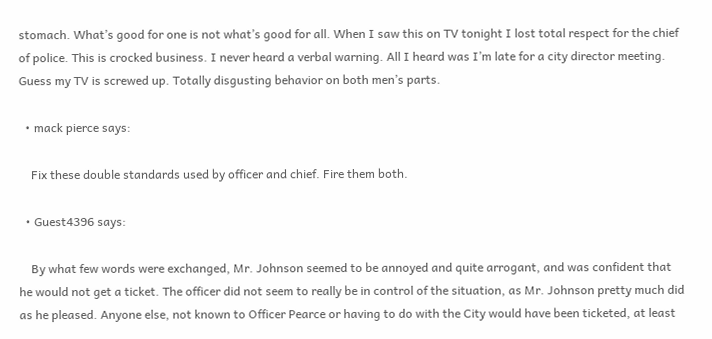stomach. What’s good for one is not what’s good for all. When I saw this on TV tonight I lost total respect for the chief of police. This is crocked business. I never heard a verbal warning. All I heard was I’m late for a city director meeting. Guess my TV is screwed up. Totally disgusting behavior on both men’s parts.

  • mack pierce says:

    Fix these double standards used by officer and chief. Fire them both.

  • Guest4396 says:

    By what few words were exchanged, Mr. Johnson seemed to be annoyed and quite arrogant, and was confident that he would not get a ticket. The officer did not seem to really be in control of the situation, as Mr. Johnson pretty much did as he pleased. Anyone else, not known to Officer Pearce or having to do with the City would have been ticketed, at least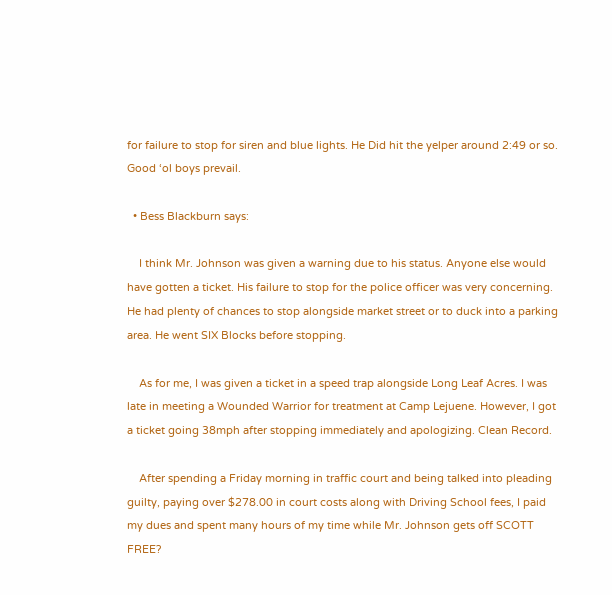for failure to stop for siren and blue lights. He Did hit the yelper around 2:49 or so. Good ‘ol boys prevail.

  • Bess Blackburn says:

    I think Mr. Johnson was given a warning due to his status. Anyone else would have gotten a ticket. His failure to stop for the police officer was very concerning. He had plenty of chances to stop alongside market street or to duck into a parking area. He went SIX Blocks before stopping.

    As for me, I was given a ticket in a speed trap alongside Long Leaf Acres. I was late in meeting a Wounded Warrior for treatment at Camp Lejuene. However, I got a ticket going 38mph after stopping immediately and apologizing. Clean Record.

    After spending a Friday morning in traffic court and being talked into pleading guilty, paying over $278.00 in court costs along with Driving School fees, I paid my dues and spent many hours of my time while Mr. Johnson gets off SCOTT FREE?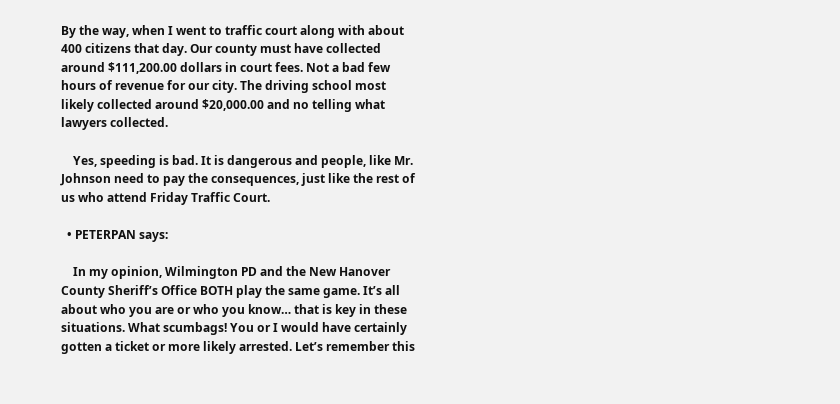By the way, when I went to traffic court along with about 400 citizens that day. Our county must have collected around $111,200.00 dollars in court fees. Not a bad few hours of revenue for our city. The driving school most likely collected around $20,000.00 and no telling what lawyers collected.

    Yes, speeding is bad. It is dangerous and people, like Mr. Johnson need to pay the consequences, just like the rest of us who attend Friday Traffic Court.

  • PETERPAN says:

    In my opinion, Wilmington PD and the New Hanover County Sheriff’s Office BOTH play the same game. It’s all about who you are or who you know… that is key in these situations. What scumbags! You or I would have certainly gotten a ticket or more likely arrested. Let’s remember this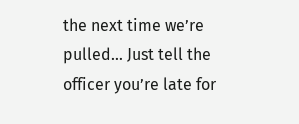the next time we’re pulled… Just tell the officer you’re late for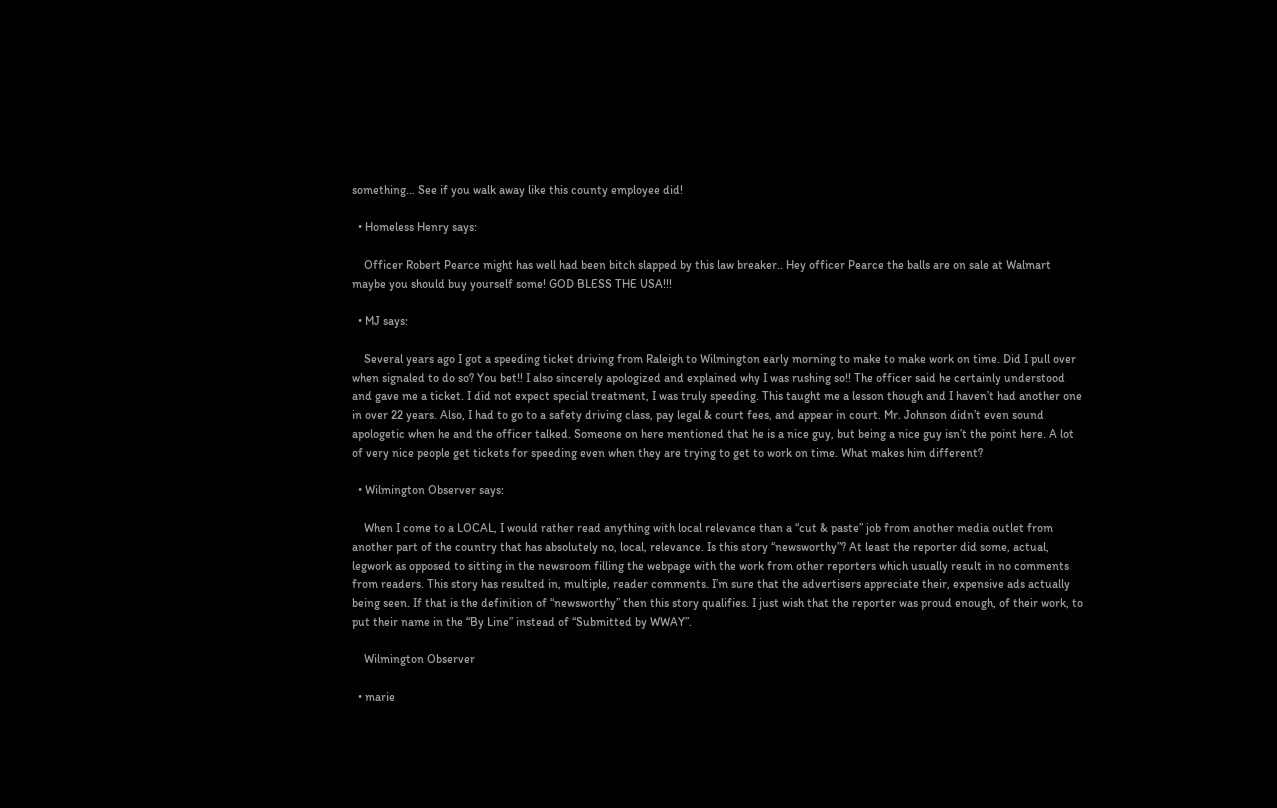something… See if you walk away like this county employee did!

  • Homeless Henry says:

    Officer Robert Pearce might has well had been bitch slapped by this law breaker.. Hey officer Pearce the balls are on sale at Walmart maybe you should buy yourself some! GOD BLESS THE USA!!!

  • MJ says:

    Several years ago I got a speeding ticket driving from Raleigh to Wilmington early morning to make to make work on time. Did I pull over when signaled to do so? You bet!! I also sincerely apologized and explained why I was rushing so!! The officer said he certainly understood and gave me a ticket. I did not expect special treatment, I was truly speeding. This taught me a lesson though and I haven’t had another one in over 22 years. Also, I had to go to a safety driving class, pay legal & court fees, and appear in court. Mr. Johnson didn’t even sound apologetic when he and the officer talked. Someone on here mentioned that he is a nice guy, but being a nice guy isn’t the point here. A lot of very nice people get tickets for speeding even when they are trying to get to work on time. What makes him different?

  • Wilmington Observer says:

    When I come to a LOCAL, I would rather read anything with local relevance than a “cut & paste” job from another media outlet from another part of the country that has absolutely no, local, relevance. Is this story “newsworthy”? At least the reporter did some, actual, legwork as opposed to sitting in the newsroom filling the webpage with the work from other reporters which usually result in no comments from readers. This story has resulted in, multiple, reader comments. I’m sure that the advertisers appreciate their, expensive ads actually being seen. If that is the definition of “newsworthy” then this story qualifies. I just wish that the reporter was proud enough, of their work, to put their name in the “By Line” instead of “Submitted by WWAY”.

    Wilmington Observer

  • marie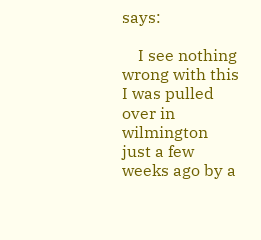says:

    I see nothing wrong with this I was pulled over in wilmington just a few weeks ago by a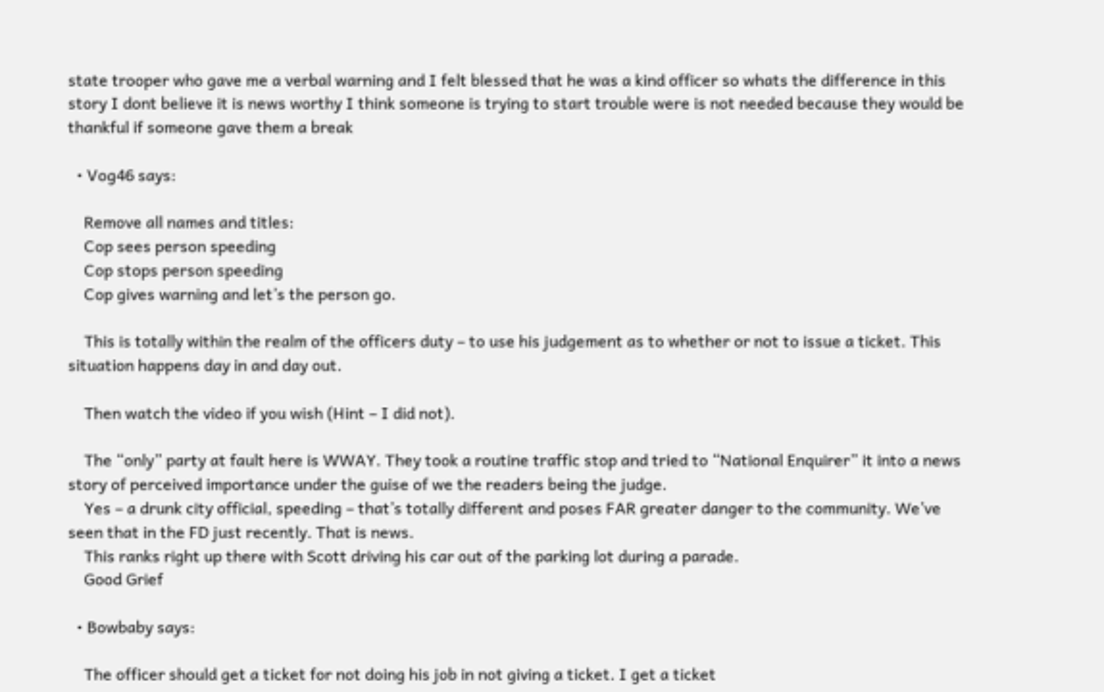state trooper who gave me a verbal warning and I felt blessed that he was a kind officer so whats the difference in this story I dont believe it is news worthy I think someone is trying to start trouble were is not needed because they would be thankful if someone gave them a break

  • Vog46 says:

    Remove all names and titles:
    Cop sees person speeding
    Cop stops person speeding
    Cop gives warning and let’s the person go.

    This is totally within the realm of the officers duty – to use his judgement as to whether or not to issue a ticket. This situation happens day in and day out.

    Then watch the video if you wish (Hint – I did not).

    The “only” party at fault here is WWAY. They took a routine traffic stop and tried to “National Enquirer” it into a news story of perceived importance under the guise of we the readers being the judge.
    Yes – a drunk city official, speeding – that’s totally different and poses FAR greater danger to the community. We’ve seen that in the FD just recently. That is news.
    This ranks right up there with Scott driving his car out of the parking lot during a parade.
    Good Grief

  • Bowbaby says:

    The officer should get a ticket for not doing his job in not giving a ticket. I get a ticket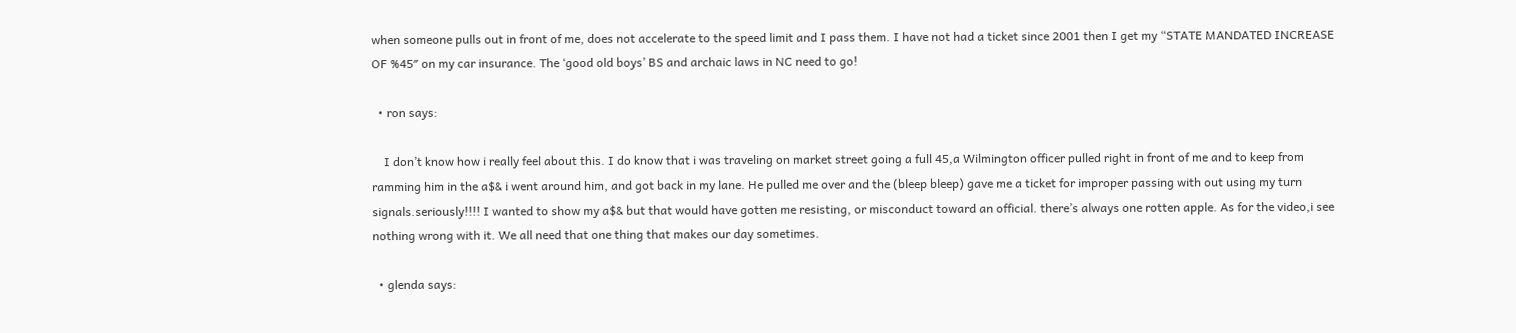when someone pulls out in front of me, does not accelerate to the speed limit and I pass them. I have not had a ticket since 2001 then I get my “STATE MANDATED INCREASE OF %45″ on my car insurance. The ‘good old boys’ BS and archaic laws in NC need to go!

  • ron says:

    I don’t know how i really feel about this. I do know that i was traveling on market street going a full 45,a Wilmington officer pulled right in front of me and to keep from ramming him in the a$& i went around him, and got back in my lane. He pulled me over and the (bleep bleep) gave me a ticket for improper passing with out using my turn signals.seriously!!!! I wanted to show my a$& but that would have gotten me resisting, or misconduct toward an official. there’s always one rotten apple. As for the video,i see nothing wrong with it. We all need that one thing that makes our day sometimes.

  • glenda says: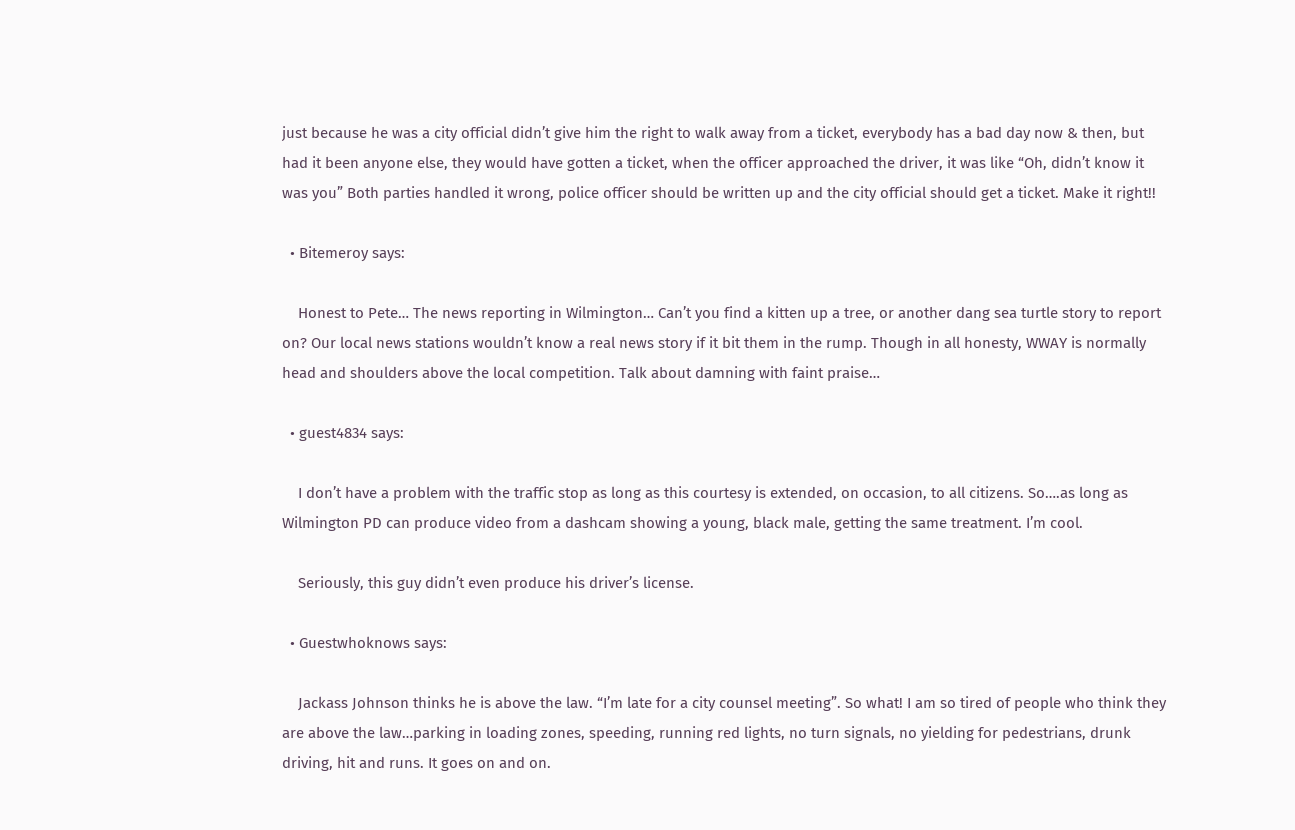just because he was a city official didn’t give him the right to walk away from a ticket, everybody has a bad day now & then, but had it been anyone else, they would have gotten a ticket, when the officer approached the driver, it was like “Oh, didn’t know it was you” Both parties handled it wrong, police officer should be written up and the city official should get a ticket. Make it right!!

  • Bitemeroy says:

    Honest to Pete… The news reporting in Wilmington… Can’t you find a kitten up a tree, or another dang sea turtle story to report on? Our local news stations wouldn’t know a real news story if it bit them in the rump. Though in all honesty, WWAY is normally head and shoulders above the local competition. Talk about damning with faint praise…

  • guest4834 says:

    I don’t have a problem with the traffic stop as long as this courtesy is extended, on occasion, to all citizens. So….as long as Wilmington PD can produce video from a dashcam showing a young, black male, getting the same treatment. I’m cool.

    Seriously, this guy didn’t even produce his driver’s license.

  • Guestwhoknows says:

    Jackass Johnson thinks he is above the law. “I’m late for a city counsel meeting”. So what! I am so tired of people who think they are above the law…parking in loading zones, speeding, running red lights, no turn signals, no yielding for pedestrians, drunk driving, hit and runs. It goes on and on.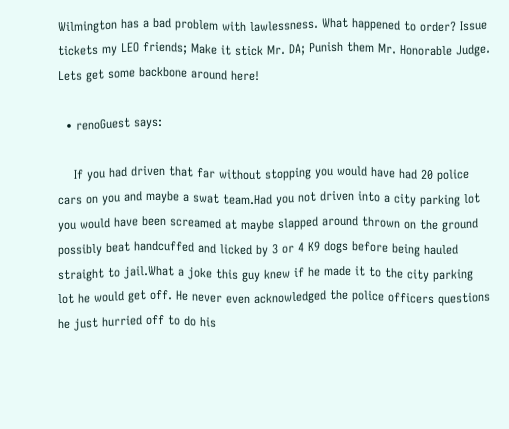Wilmington has a bad problem with lawlessness. What happened to order? Issue tickets my LEO friends; Make it stick Mr. DA; Punish them Mr. Honorable Judge. Lets get some backbone around here!

  • renoGuest says:

    If you had driven that far without stopping you would have had 20 police cars on you and maybe a swat team.Had you not driven into a city parking lot you would have been screamed at maybe slapped around thrown on the ground possibly beat handcuffed and licked by 3 or 4 K9 dogs before being hauled straight to jail.What a joke this guy knew if he made it to the city parking lot he would get off. He never even acknowledged the police officers questions he just hurried off to do his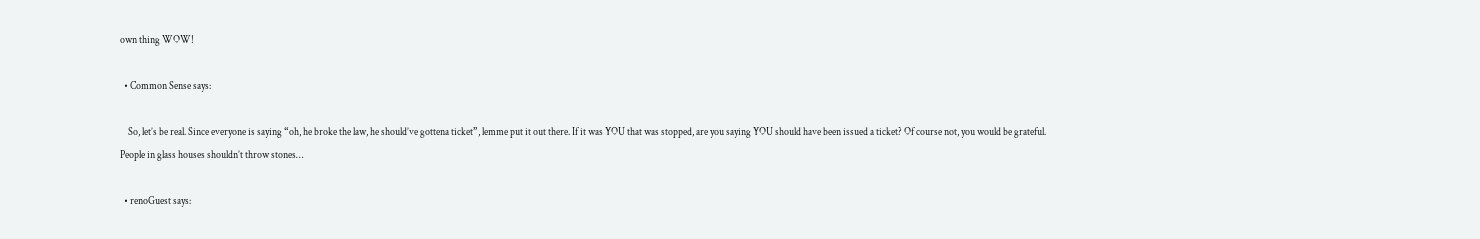own thing WOW!

  • Common Sense says:

    So, let’s be real. Since everyone is saying “oh, he broke the law, he should’ve gottena ticket”, lemme put it out there. If it was YOU that was stopped, are you saying YOU should have been issued a ticket? Of course not, you would be grateful. People in glass houses shouldn’t throw stones…

  • renoGuest says: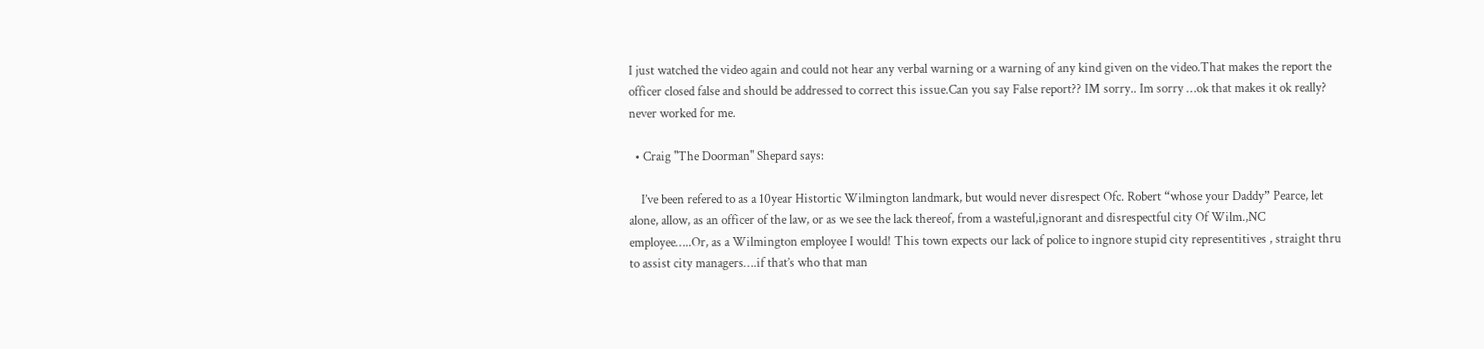I just watched the video again and could not hear any verbal warning or a warning of any kind given on the video.That makes the report the officer closed false and should be addressed to correct this issue.Can you say False report?? IM sorry.. Im sorry …ok that makes it ok really? never worked for me.

  • Craig "The Doorman" Shepard says:

    I’ve been refered to as a 10year Histortic Wilmington landmark, but would never disrespect Ofc. Robert “whose your Daddy” Pearce, let alone, allow, as an officer of the law, or as we see the lack thereof, from a wasteful,ignorant and disrespectful city Of Wilm.,NC employee…..Or, as a Wilmington employee I would! This town expects our lack of police to ingnore stupid city representitives , straight thru to assist city managers….if that’s who that man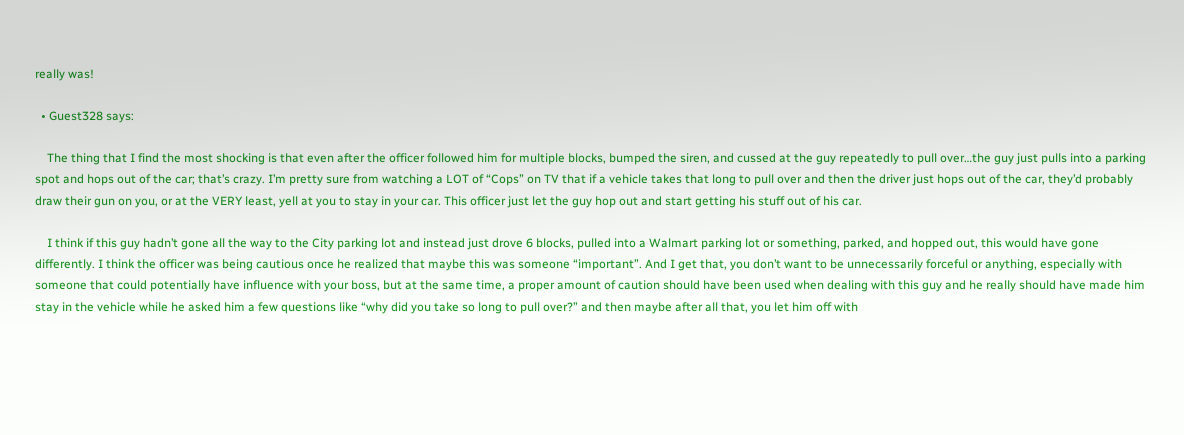really was!

  • Guest328 says:

    The thing that I find the most shocking is that even after the officer followed him for multiple blocks, bumped the siren, and cussed at the guy repeatedly to pull over…the guy just pulls into a parking spot and hops out of the car; that’s crazy. I’m pretty sure from watching a LOT of “Cops” on TV that if a vehicle takes that long to pull over and then the driver just hops out of the car, they’d probably draw their gun on you, or at the VERY least, yell at you to stay in your car. This officer just let the guy hop out and start getting his stuff out of his car.

    I think if this guy hadn’t gone all the way to the City parking lot and instead just drove 6 blocks, pulled into a Walmart parking lot or something, parked, and hopped out, this would have gone differently. I think the officer was being cautious once he realized that maybe this was someone “important”. And I get that, you don’t want to be unnecessarily forceful or anything, especially with someone that could potentially have influence with your boss, but at the same time, a proper amount of caution should have been used when dealing with this guy and he really should have made him stay in the vehicle while he asked him a few questions like “why did you take so long to pull over?” and then maybe after all that, you let him off with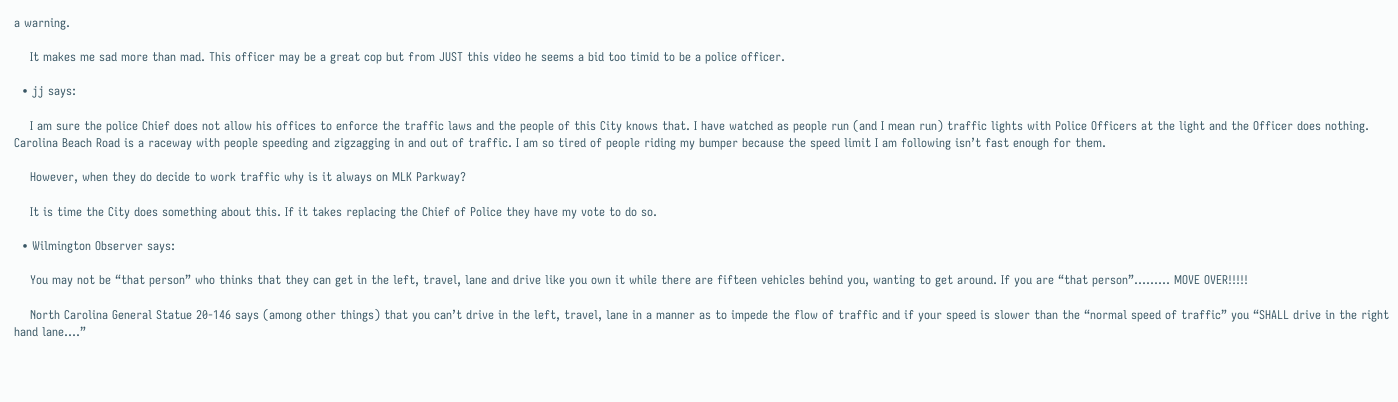a warning.

    It makes me sad more than mad. This officer may be a great cop but from JUST this video he seems a bid too timid to be a police officer.

  • jj says:

    I am sure the police Chief does not allow his offices to enforce the traffic laws and the people of this City knows that. I have watched as people run (and I mean run) traffic lights with Police Officers at the light and the Officer does nothing. Carolina Beach Road is a raceway with people speeding and zigzagging in and out of traffic. I am so tired of people riding my bumper because the speed limit I am following isn’t fast enough for them.

    However, when they do decide to work traffic why is it always on MLK Parkway?

    It is time the City does something about this. If it takes replacing the Chief of Police they have my vote to do so.

  • Wilmington Observer says:

    You may not be “that person” who thinks that they can get in the left, travel, lane and drive like you own it while there are fifteen vehicles behind you, wanting to get around. If you are “that person”……… MOVE OVER!!!!!

    North Carolina General Statue 20-146 says (among other things) that you can’t drive in the left, travel, lane in a manner as to impede the flow of traffic and if your speed is slower than the “normal speed of traffic” you “SHALL drive in the right hand lane….”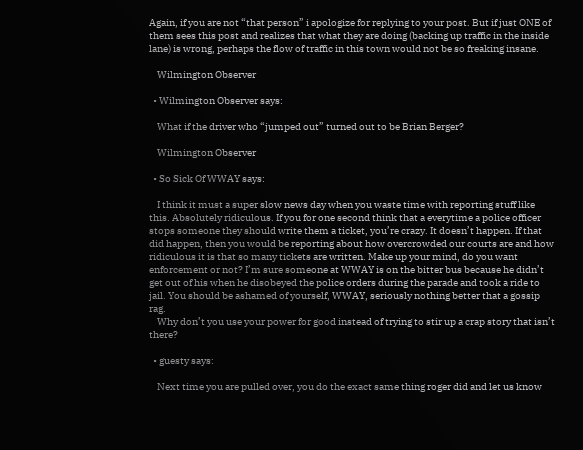Again, if you are not “that person” i apologize for replying to your post. But if just ONE of them sees this post and realizes that what they are doing (backing up traffic in the inside lane) is wrong, perhaps the flow of traffic in this town would not be so freaking insane.

    Wilmington Observer

  • Wilmington Observer says:

    What if the driver who “jumped out” turned out to be Brian Berger?

    Wilmington Observer

  • So Sick Of WWAY says:

    I think it must a super slow news day when you waste time with reporting stuff like this. Absolutely ridiculous. If you for one second think that a everytime a police officer stops someone they should write them a ticket, you’re crazy. It doesn’t happen. If that did happen, then you would be reporting about how overcrowded our courts are and how ridiculous it is that so many tickets are written. Make up your mind, do you want enforcement or not? I’m sure someone at WWAY is on the bitter bus because he didn’t get out of his when he disobeyed the police orders during the parade and took a ride to jail. You should be ashamed of yourself, WWAY, seriously nothing better that a gossip rag.
    Why don’t you use your power for good instead of trying to stir up a crap story that isn’t there?

  • guesty says:

    Next time you are pulled over, you do the exact same thing roger did and let us know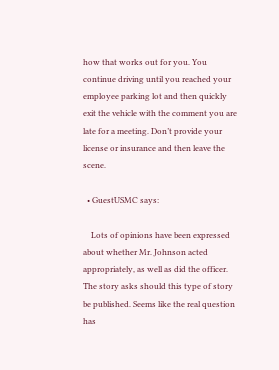how that works out for you. You continue driving until you reached your employee parking lot and then quickly exit the vehicle with the comment you are late for a meeting. Don’t provide your license or insurance and then leave the scene.

  • GuestUSMC says:

    Lots of opinions have been expressed about whether Mr. Johnson acted appropriately, as well as did the officer. The story asks should this type of story be published. Seems like the real question has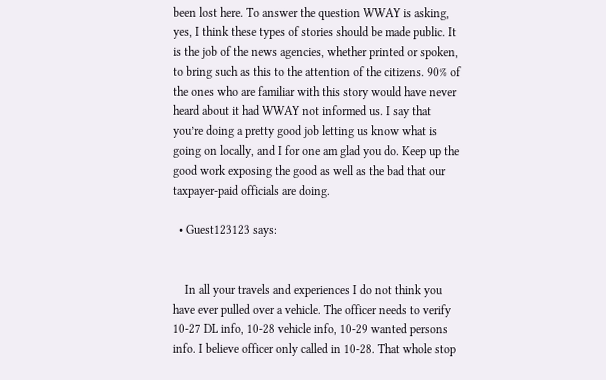been lost here. To answer the question WWAY is asking, yes, I think these types of stories should be made public. It is the job of the news agencies, whether printed or spoken, to bring such as this to the attention of the citizens. 90% of the ones who are familiar with this story would have never heard about it had WWAY not informed us. I say that you’re doing a pretty good job letting us know what is going on locally, and I for one am glad you do. Keep up the good work exposing the good as well as the bad that our taxpayer-paid officials are doing.

  • Guest123123 says:


    In all your travels and experiences I do not think you have ever pulled over a vehicle. The officer needs to verify 10-27 DL info, 10-28 vehicle info, 10-29 wanted persons info. I believe officer only called in 10-28. That whole stop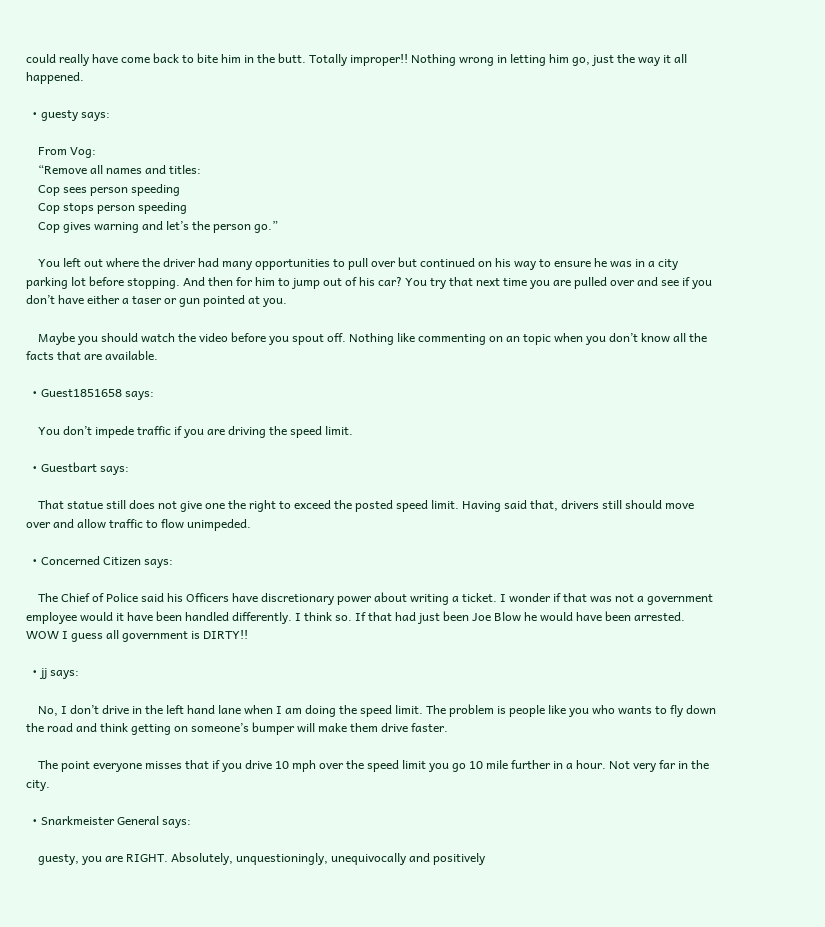could really have come back to bite him in the butt. Totally improper!! Nothing wrong in letting him go, just the way it all happened.

  • guesty says:

    From Vog:
    “Remove all names and titles:
    Cop sees person speeding
    Cop stops person speeding
    Cop gives warning and let’s the person go.”

    You left out where the driver had many opportunities to pull over but continued on his way to ensure he was in a city parking lot before stopping. And then for him to jump out of his car? You try that next time you are pulled over and see if you don’t have either a taser or gun pointed at you.

    Maybe you should watch the video before you spout off. Nothing like commenting on an topic when you don’t know all the facts that are available.

  • Guest1851658 says:

    You don’t impede traffic if you are driving the speed limit.

  • Guestbart says:

    That statue still does not give one the right to exceed the posted speed limit. Having said that, drivers still should move over and allow traffic to flow unimpeded.

  • Concerned Citizen says:

    The Chief of Police said his Officers have discretionary power about writing a ticket. I wonder if that was not a government employee would it have been handled differently. I think so. If that had just been Joe Blow he would have been arrested. WOW I guess all government is DIRTY!!

  • jj says:

    No, I don’t drive in the left hand lane when I am doing the speed limit. The problem is people like you who wants to fly down the road and think getting on someone’s bumper will make them drive faster.

    The point everyone misses that if you drive 10 mph over the speed limit you go 10 mile further in a hour. Not very far in the city.

  • Snarkmeister General says:

    guesty, you are RIGHT. Absolutely, unquestioningly, unequivocally and positively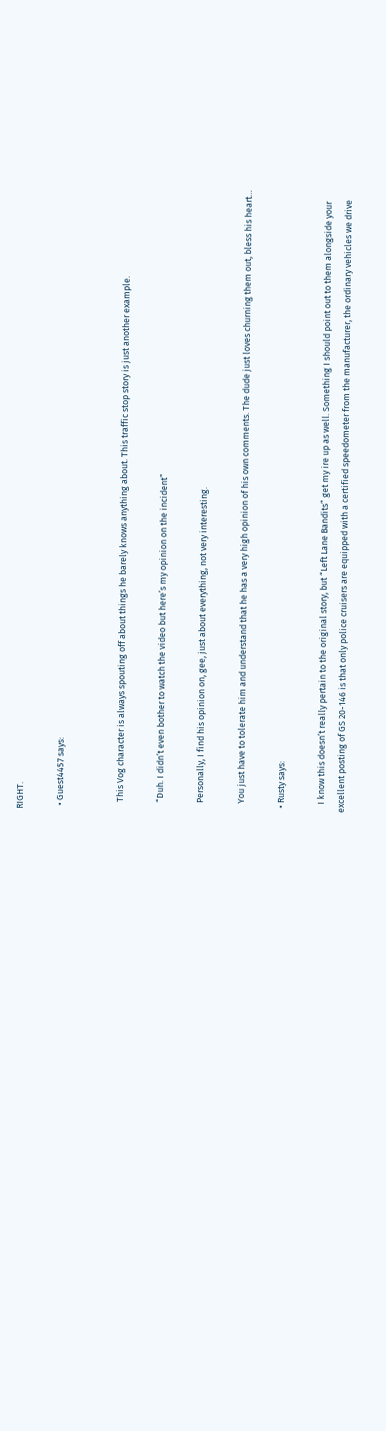RIGHT.

  • Guest4457 says:


    This Vog character is always spouting off about things he barely knows anything about. This traffic stop story is just another example.

    “Duh. I didn’t even bother to watch the video but here’s my opinion on the incident”

    Personally, I find his opinion on, gee, just about everything, not very interesting.

    You just have to tolerate him and understand that he has a very high opinion of his own comments. The dude just loves churning them out, bless his heart…

  • Rusty says:

    I know this doesn’t really pertain to the original story, but “Left Lane Bandits” get my ire up as well. Something I should point out to them alongside your excellent posting of GS 20-146 is that only police cruisers are equipped with a certified speedometer from the manufacturer, the ordinary vehicles we drive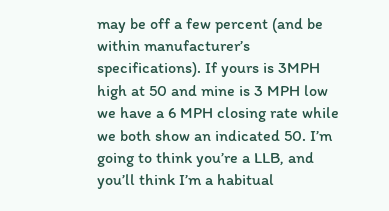may be off a few percent (and be within manufacturer’s specifications). If yours is 3MPH high at 50 and mine is 3 MPH low we have a 6 MPH closing rate while we both show an indicated 50. I’m going to think you’re a LLB, and you’ll think I’m a habitual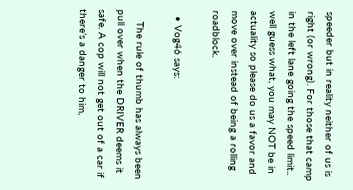speeder but in reality neither of us is right (or wrong). For those that camp in the left lane going the speed limit.. well guess what, you may NOT be in actuality so please do us a favor and move over instead of being a rolling roadblock.

  • Vog46 says:

    The rule of thumb has always been pull over when the DRIVER deems it safe. A cop will not get out of a car if there’s a danger to him,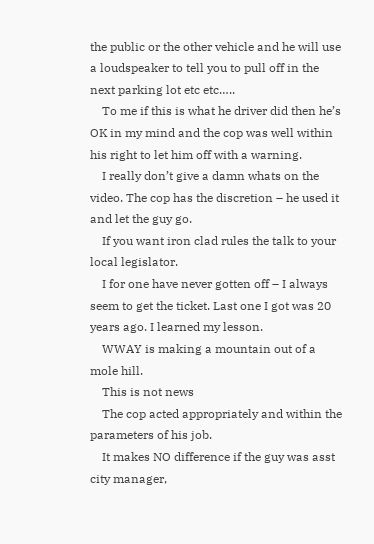the public or the other vehicle and he will use a loudspeaker to tell you to pull off in the next parking lot etc etc…..
    To me if this is what he driver did then he’s OK in my mind and the cop was well within his right to let him off with a warning.
    I really don’t give a damn whats on the video. The cop has the discretion – he used it and let the guy go.
    If you want iron clad rules the talk to your local legislator.
    I for one have never gotten off – I always seem to get the ticket. Last one I got was 20 years ago. I learned my lesson.
    WWAY is making a mountain out of a mole hill.
    This is not news
    The cop acted appropriately and within the parameters of his job.
    It makes NO difference if the guy was asst city manager,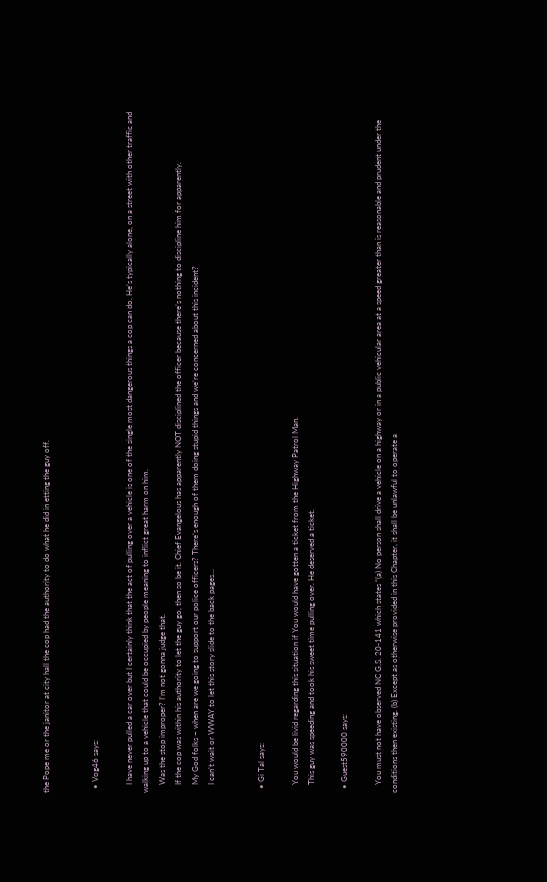the Pope me or the janitor at city hall the cop had the authority to do what he did in etting the guy off.


  • Vog46 says:

    I have never pulled a car over but I certainly think that the act of pulling over a vehicle is one of the single most dangerous things a cop can do. He’s typically alone, on a street with other traffic and walking up to a vehicle that could be occupied by people meaning to inflict great harm on him.
    Was the stop improper? I’m not gonna judge that.
    If the cop was within his authority to let the guy go, then so be it. Chief Evangelous has apparently NOT disciplined the officer because there’s nothing to discipline him for apparently.
    My God folks – when are we going to support our police officers? There’s enough of them doing stupid things and we’re concerned about this incident?
    I can’t wait or WWAY to let this story slide to the back pages…


  • Gi Tal says:

    You would be livid regarding this situation if You would have gotten a ticket from the Highway Patrol Man.
    This guy was speeding and took his sweet time pulling over. He deserved a ticket.

  • Guest590000 says:

    You must not have observed NC G.S. 20-141 which states “(a) No person shall drive a vehicle on a highway or in a public vehicular area at a speed greater than is reasonable and prudent under the conditions then existing. (b) Except as otherwise provided in this Chapter, it shall be unlawful to operate a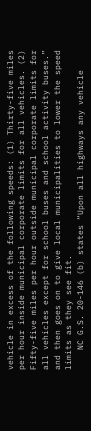vehicle in excess of the following speeds: (1) Thirty-five miles per hour inside municipal corporate limits for all vehicles. (2) Fifty-five miles per hour outside municipal corporate limits for all vehicles except for school buses and school activity buses.” and then goes on to give local municipalities to lower the speed limits as they see fit.
    NC G.S. 20-146 (b) states “Upon all highways any vehicle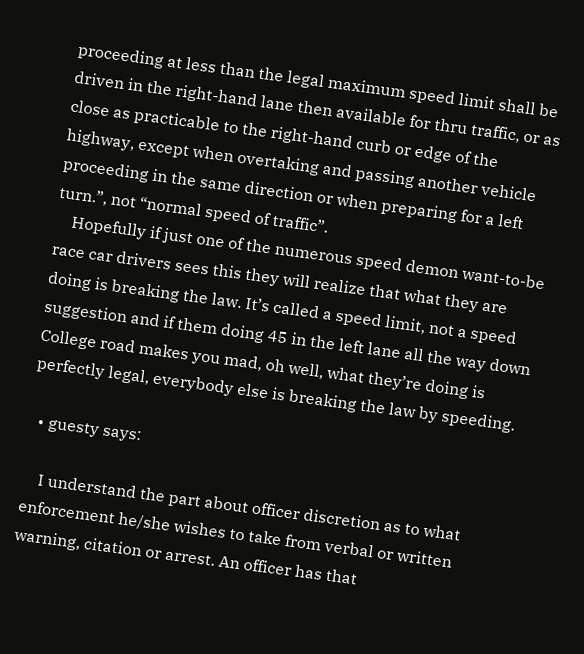proceeding at less than the legal maximum speed limit shall be driven in the right-hand lane then available for thru traffic, or as close as practicable to the right-hand curb or edge of the highway, except when overtaking and passing another vehicle proceeding in the same direction or when preparing for a left turn.”, not “normal speed of traffic”.
    Hopefully if just one of the numerous speed demon want-to-be race car drivers sees this they will realize that what they are doing is breaking the law. It’s called a speed limit, not a speed suggestion and if them doing 45 in the left lane all the way down College road makes you mad, oh well, what they’re doing is perfectly legal, everybody else is breaking the law by speeding.

  • guesty says:

    I understand the part about officer discretion as to what enforcement he/she wishes to take from verbal or written warning, citation or arrest. An officer has that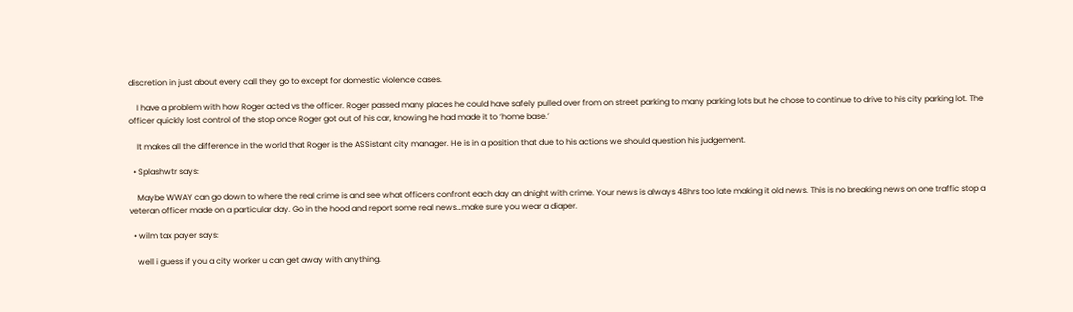discretion in just about every call they go to except for domestic violence cases.

    I have a problem with how Roger acted vs the officer. Roger passed many places he could have safely pulled over from on street parking to many parking lots but he chose to continue to drive to his city parking lot. The officer quickly lost control of the stop once Roger got out of his car, knowing he had made it to ‘home base.’

    It makes all the difference in the world that Roger is the ASSistant city manager. He is in a position that due to his actions we should question his judgement.

  • Splashwtr says:

    Maybe WWAY can go down to where the real crime is and see what officers confront each day an dnight with crime. Your news is always 48hrs too late making it old news. This is no breaking news on one traffic stop a veteran officer made on a particular day. Go in the hood and report some real news…make sure you wear a diaper.

  • wilm tax payer says:

    well i guess if you a city worker u can get away with anything.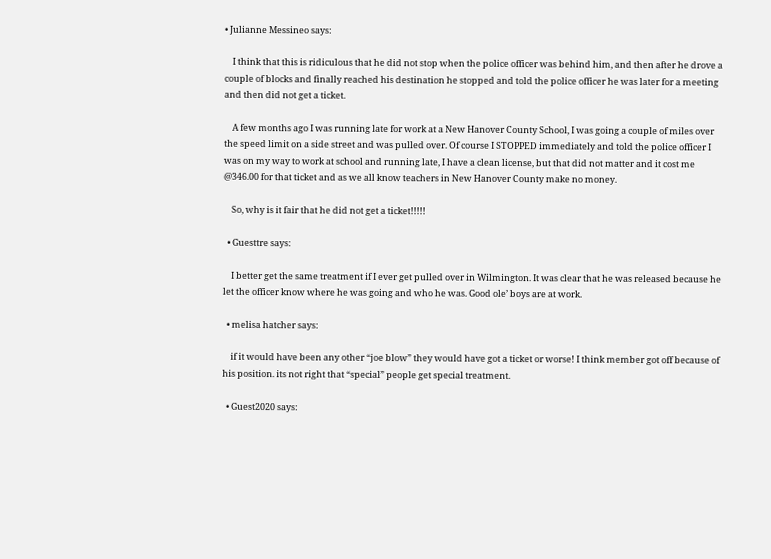• Julianne Messineo says:

    I think that this is ridiculous that he did not stop when the police officer was behind him, and then after he drove a couple of blocks and finally reached his destination he stopped and told the police officer he was later for a meeting and then did not get a ticket.

    A few months ago I was running late for work at a New Hanover County School, I was going a couple of miles over the speed limit on a side street and was pulled over. Of course I STOPPED immediately and told the police officer I was on my way to work at school and running late, I have a clean license, but that did not matter and it cost me @346.00 for that ticket and as we all know teachers in New Hanover County make no money.

    So, why is it fair that he did not get a ticket!!!!!

  • Guesttre says:

    I better get the same treatment if I ever get pulled over in Wilmington. It was clear that he was released because he let the officer know where he was going and who he was. Good ole’ boys are at work.

  • melisa hatcher says:

    if it would have been any other “joe blow” they would have got a ticket or worse! I think member got off because of his position. its not right that “special” people get special treatment.

  • Guest2020 says: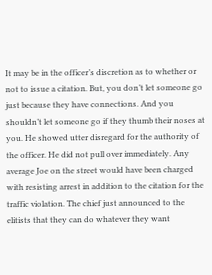It may be in the officer’s discretion as to whether or not to issue a citation. But, you don’t let someone go just because they have connections. And you shouldn’t let someone go if they thumb their noses at you. He showed utter disregard for the authority of the officer. He did not pull over immediately. Any average Joe on the street would have been charged with resisting arrest in addition to the citation for the traffic violation. The chief just announced to the elitists that they can do whatever they want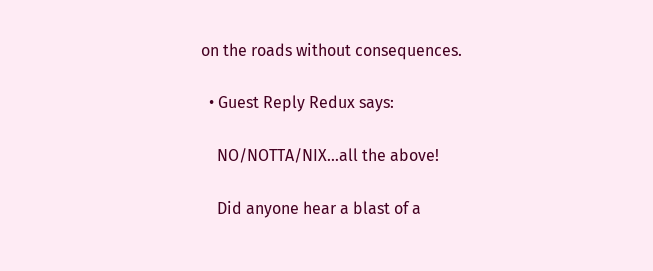on the roads without consequences.

  • Guest Reply Redux says:

    NO/NOTTA/NIX…all the above!

    Did anyone hear a blast of a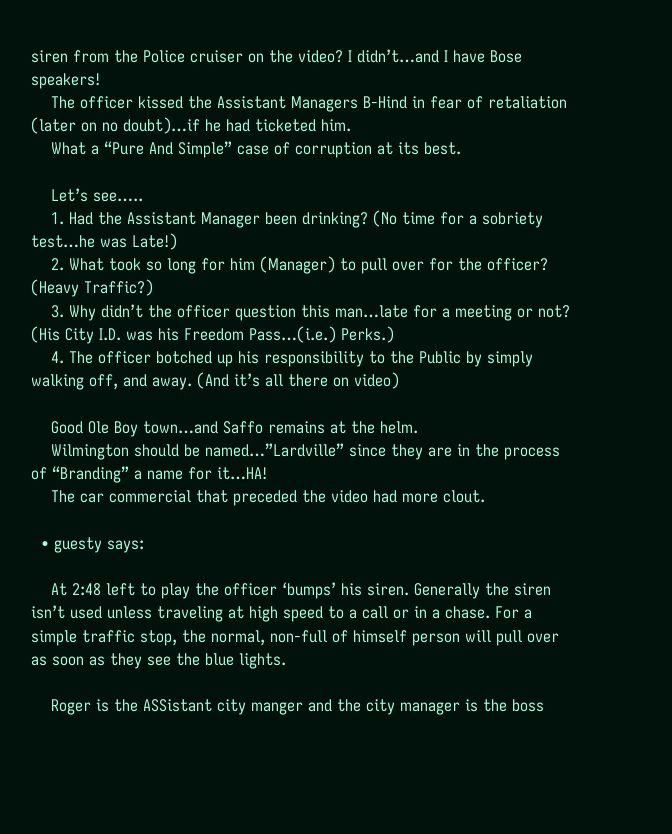siren from the Police cruiser on the video? I didn’t…and I have Bose speakers!
    The officer kissed the Assistant Managers B-Hind in fear of retaliation (later on no doubt)…if he had ticketed him.
    What a “Pure And Simple” case of corruption at its best.

    Let’s see…..
    1. Had the Assistant Manager been drinking? (No time for a sobriety test…he was Late!)
    2. What took so long for him (Manager) to pull over for the officer? (Heavy Traffic?)
    3. Why didn’t the officer question this man…late for a meeting or not? (His City I.D. was his Freedom Pass…(i.e.) Perks.)
    4. The officer botched up his responsibility to the Public by simply walking off, and away. (And it’s all there on video)

    Good Ole Boy town…and Saffo remains at the helm.
    Wilmington should be named…”Lardville” since they are in the process of “Branding” a name for it…HA!
    The car commercial that preceded the video had more clout.

  • guesty says:

    At 2:48 left to play the officer ‘bumps’ his siren. Generally the siren isn’t used unless traveling at high speed to a call or in a chase. For a simple traffic stop, the normal, non-full of himself person will pull over as soon as they see the blue lights.

    Roger is the ASSistant city manger and the city manager is the boss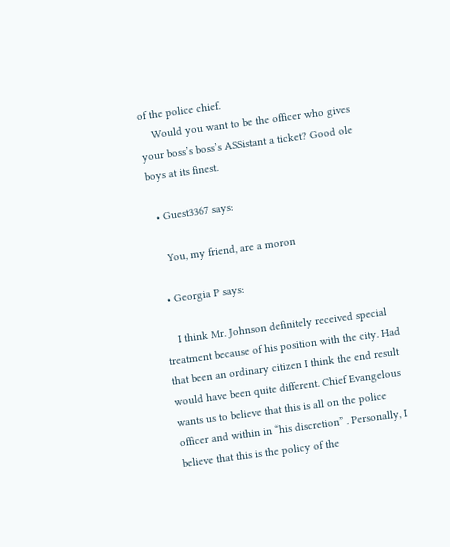of the police chief.
    Would you want to be the officer who gives your boss’s boss’s ASSistant a ticket? Good ole boys at its finest.

  • Guest3367 says:

    You, my friend, are a moron

  • Georgia P says:

    I think Mr. Johnson definitely received special treatment because of his position with the city. Had that been an ordinary citizen I think the end result would have been quite different. Chief Evangelous wants us to believe that this is all on the police officer and within in “his discretion” . Personally, I believe that this is the policy of the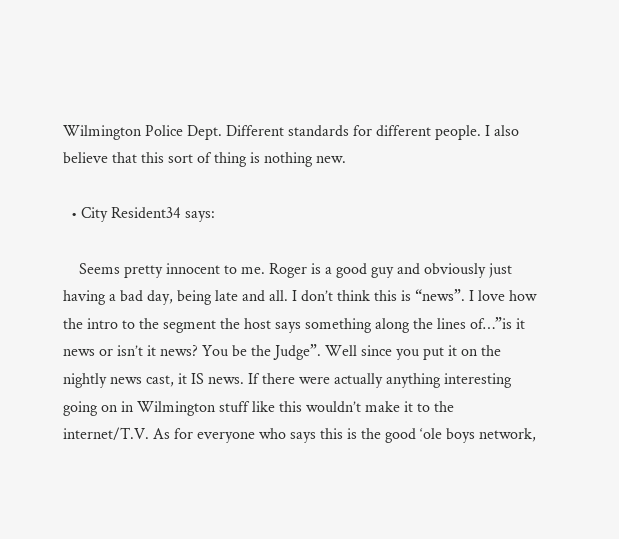Wilmington Police Dept. Different standards for different people. I also believe that this sort of thing is nothing new.

  • City Resident34 says:

    Seems pretty innocent to me. Roger is a good guy and obviously just having a bad day, being late and all. I don’t think this is “news”. I love how the intro to the segment the host says something along the lines of…”is it news or isn’t it news? You be the Judge”. Well since you put it on the nightly news cast, it IS news. If there were actually anything interesting going on in Wilmington stuff like this wouldn’t make it to the internet/T.V. As for everyone who says this is the good ‘ole boys network,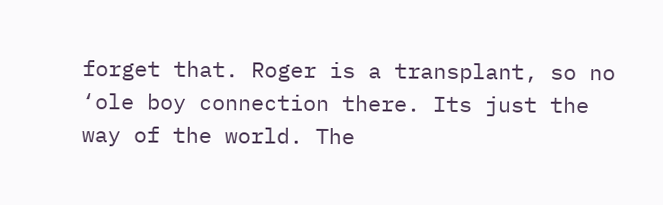forget that. Roger is a transplant, so no ‘ole boy connection there. Its just the way of the world. The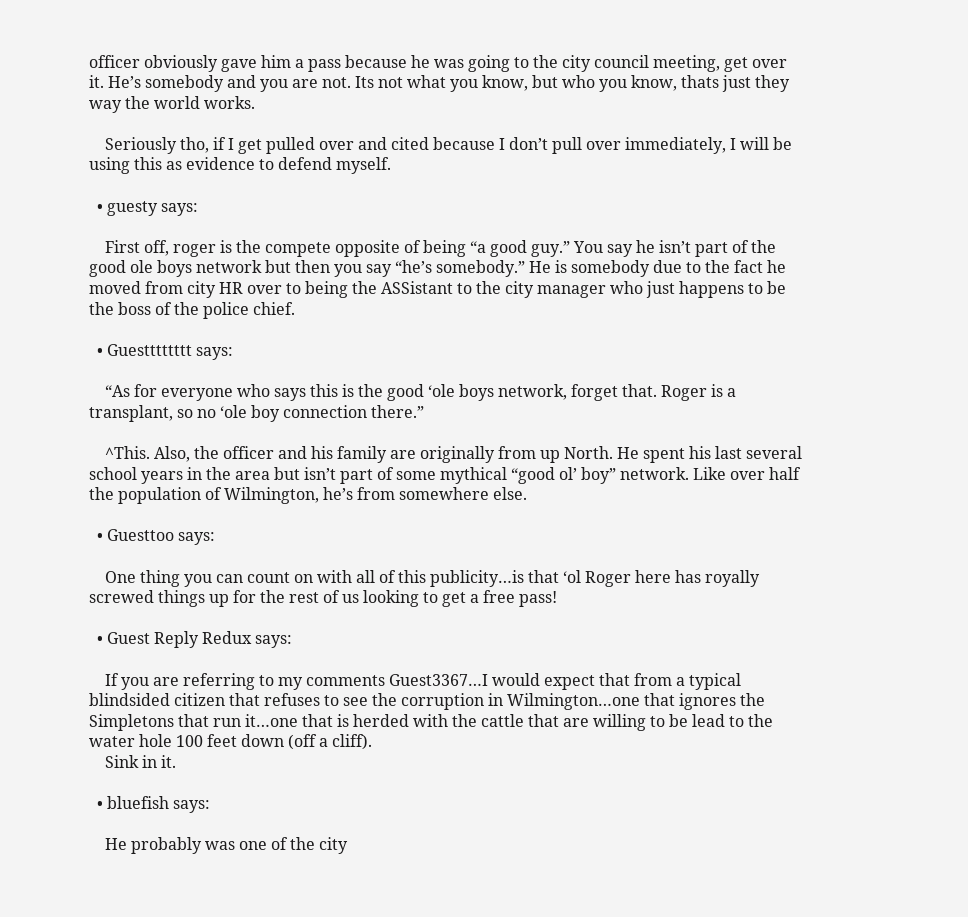officer obviously gave him a pass because he was going to the city council meeting, get over it. He’s somebody and you are not. Its not what you know, but who you know, thats just they way the world works.

    Seriously tho, if I get pulled over and cited because I don’t pull over immediately, I will be using this as evidence to defend myself.

  • guesty says:

    First off, roger is the compete opposite of being “a good guy.” You say he isn’t part of the good ole boys network but then you say “he’s somebody.” He is somebody due to the fact he moved from city HR over to being the ASSistant to the city manager who just happens to be the boss of the police chief.

  • Guestttttttt says:

    “As for everyone who says this is the good ‘ole boys network, forget that. Roger is a transplant, so no ‘ole boy connection there.”

    ^This. Also, the officer and his family are originally from up North. He spent his last several school years in the area but isn’t part of some mythical “good ol’ boy” network. Like over half the population of Wilmington, he’s from somewhere else.

  • Guesttoo says:

    One thing you can count on with all of this publicity…is that ‘ol Roger here has royally screwed things up for the rest of us looking to get a free pass!

  • Guest Reply Redux says:

    If you are referring to my comments Guest3367…I would expect that from a typical blindsided citizen that refuses to see the corruption in Wilmington…one that ignores the Simpletons that run it…one that is herded with the cattle that are willing to be lead to the water hole 100 feet down (off a cliff).
    Sink in it.

  • bluefish says:

    He probably was one of the city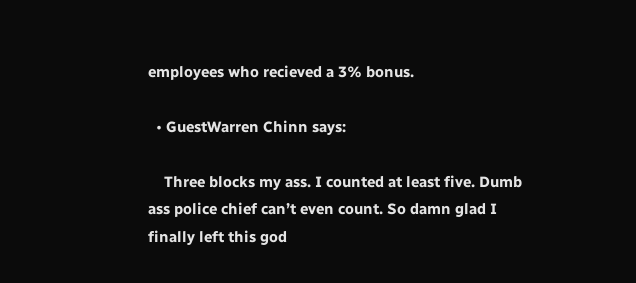employees who recieved a 3% bonus.

  • GuestWarren Chinn says:

    Three blocks my ass. I counted at least five. Dumb ass police chief can’t even count. So damn glad I finally left this god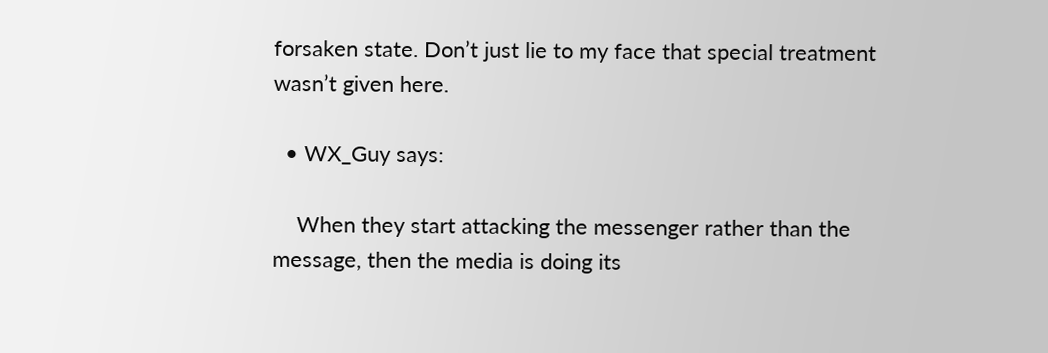forsaken state. Don’t just lie to my face that special treatment wasn’t given here.

  • WX_Guy says:

    When they start attacking the messenger rather than the message, then the media is doing its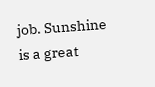job. Sunshine is a great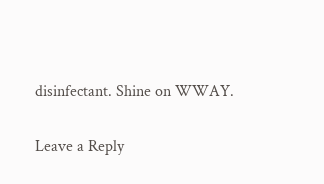disinfectant. Shine on WWAY.

Leave a Reply